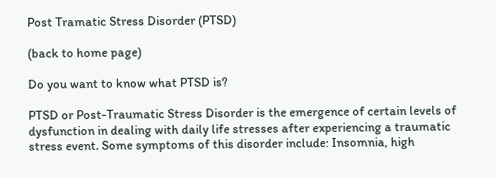Post Tramatic Stress Disorder (PTSD)

(back to home page)

Do you want to know what PTSD is?

PTSD or Post-Traumatic Stress Disorder is the emergence of certain levels of dysfunction in dealing with daily life stresses after experiencing a traumatic stress event. Some symptoms of this disorder include: Insomnia, high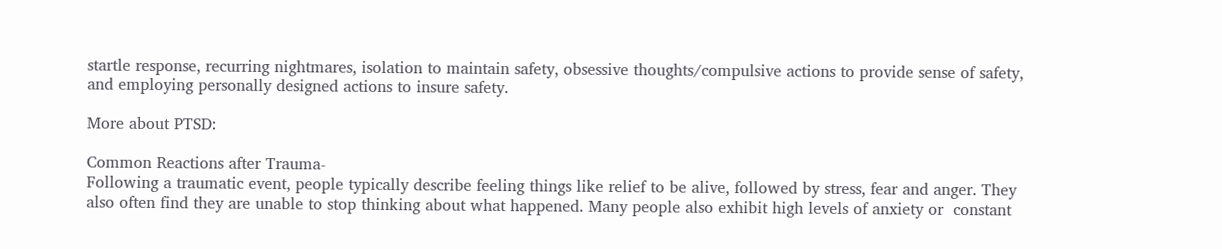startle response, recurring nightmares, isolation to maintain safety, obsessive thoughts/compulsive actions to provide sense of safety, and employing personally designed actions to insure safety.

More about PTSD:

Common Reactions after Trauma-
Following a traumatic event, people typically describe feeling things like relief to be alive, followed by stress, fear and anger. They also often find they are unable to stop thinking about what happened. Many people also exhibit high levels of anxiety or  constant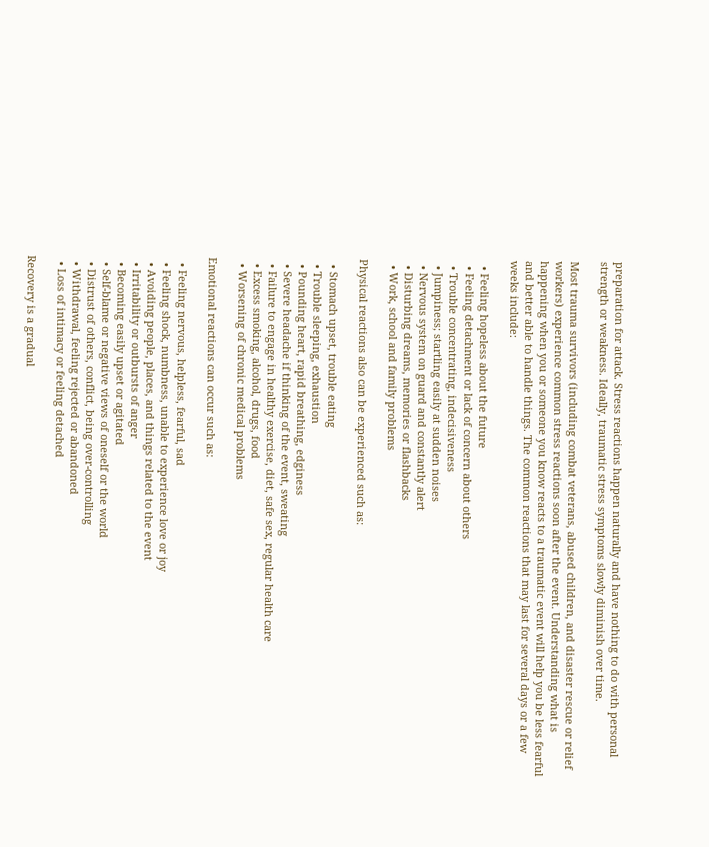preparation for attack. Stress reactions happen naturally and have nothing to do with personal strength or weakness. Ideally, traumatic stress symptoms slowly diminish over time.

Most trauma survivors (including combat veterans, abused children, and disaster rescue or relief workers) experience common stress reactions soon after the event. Understanding what is happening when you or someone you know reacts to a traumatic event will help you be less fearful and better able to handle things. The common reactions that may last for several days or a few weeks include:

  • Feeling hopeless about the future
  • Feeling detachment or lack of concern about others
  • Trouble concentrating, indecisiveness
  • Jumpiness; startling easily at sudden noises
  • Nervous system on guard and constantly alert
  • Disturbing dreams, memories or flashbacks
  • Work, school and family problems

Physical reactions also can be experienced such as:

  • Stomach upset, trouble eating
  • Trouble sleeping, exhaustion
  • Pounding heart, rapid breathing, edginess
  • Severe headache if thinking of the event, sweating
  • Failure to engage in healthy exercise, diet, safe sex, regular health care
  • Excess smoking, alcohol, drugs, food
  • Worsening of chronic medical problems

Emotional reactions can occur such as:

  • Feeling nervous, helpless, fearful, sad
  • Feeling shock, numbness, unable to experience love or joy
  • Avoiding people, places, and things related to the event
  • Irritability or outbursts of anger
  • Becoming easily upset or agitated
  • Self-blame or negative views of oneself or the world
  • Distrust of others, conflict, being over-controlling
  • Withdrawal, feeling rejected or abandoned
  • Loss of intimacy or feeling detached

Recovery is a gradual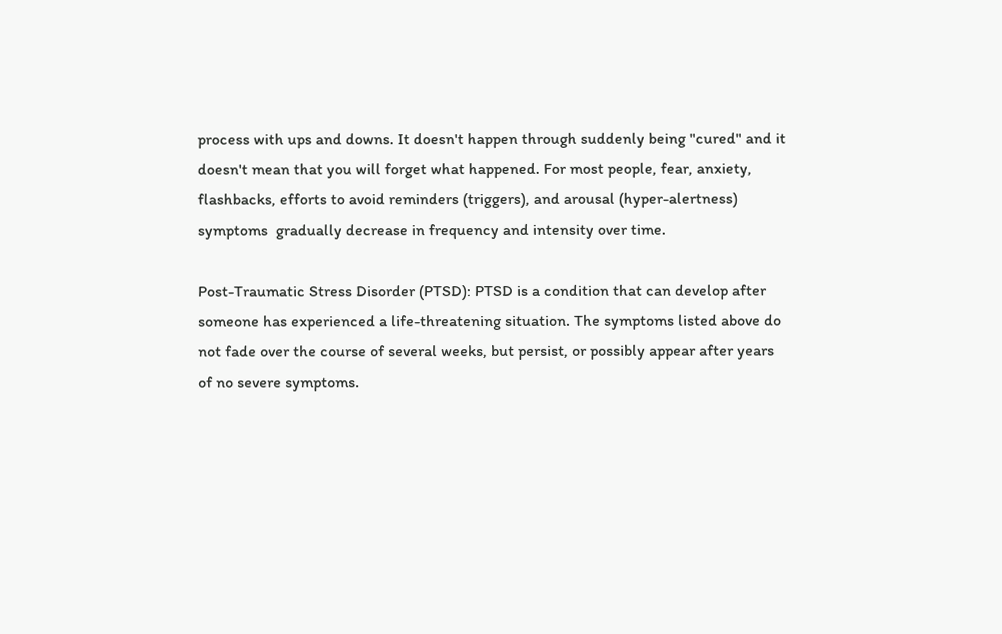process with ups and downs. It doesn't happen through suddenly being "cured" and it doesn't mean that you will forget what happened. For most people, fear, anxiety, flashbacks, efforts to avoid reminders (triggers), and arousal (hyper-alertness) symptoms  gradually decrease in frequency and intensity over time.

Post-Traumatic Stress Disorder (PTSD): PTSD is a condition that can develop after someone has experienced a life-threatening situation. The symptoms listed above do not fade over the course of several weeks, but persist, or possibly appear after years of no severe symptoms.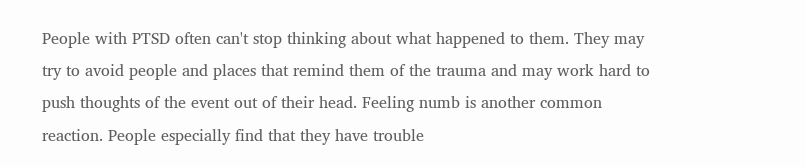People with PTSD often can't stop thinking about what happened to them. They may try to avoid people and places that remind them of the trauma and may work hard to push thoughts of the event out of their head. Feeling numb is another common reaction. People especially find that they have trouble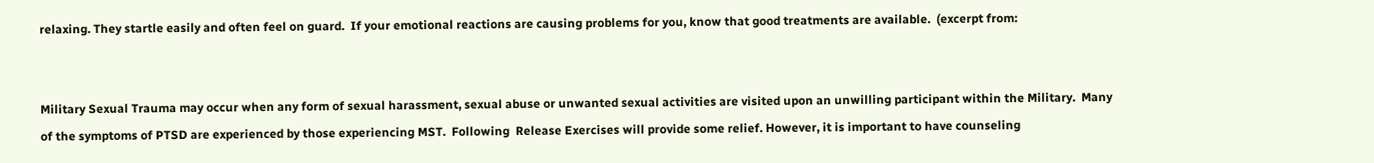relaxing. They startle easily and often feel on guard.  If your emotional reactions are causing problems for you, know that good treatments are available.  (excerpt from:


Military Sexual Trauma may occur when any form of sexual harassment, sexual abuse or unwanted sexual activities are visited upon an unwilling participant within the Military.  Many of the symptoms of PTSD are experienced by those experiencing MST.  Following  Release Exercises will provide some relief. However, it is important to have counseling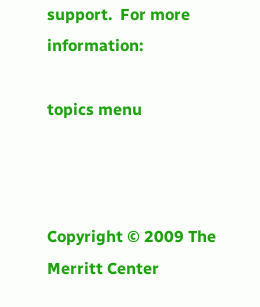support.  For more information:

topics menu



Copyright © 2009 The Merritt Center